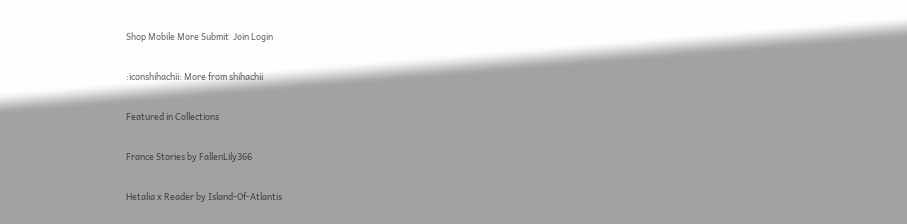Shop Mobile More Submit  Join Login

:iconshihachii: More from shihachii

Featured in Collections

France Stories by FallenLily366

Hetalia x Reader by Island-Of-Atlantis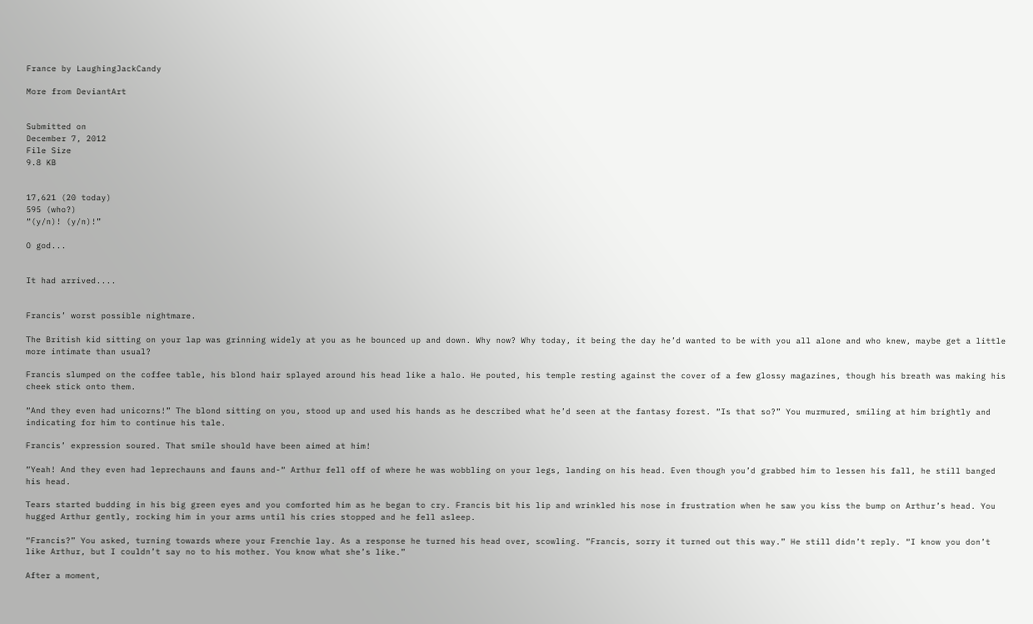France by LaughingJackCandy

More from DeviantArt


Submitted on
December 7, 2012
File Size
9.8 KB


17,621 (20 today)
595 (who?)
“(y/n)! (y/n)!”

O god...


It had arrived....


Francis’ worst possible nightmare.

The British kid sitting on your lap was grinning widely at you as he bounced up and down. Why now? Why today, it being the day he’d wanted to be with you all alone and who knew, maybe get a little more intimate than usual?

Francis slumped on the coffee table, his blond hair splayed around his head like a halo. He pouted, his temple resting against the cover of a few glossy magazines, though his breath was making his cheek stick onto them.

“And they even had unicorns!” The blond sitting on you, stood up and used his hands as he described what he’d seen at the fantasy forest. “Is that so?” You murmured, smiling at him brightly and indicating for him to continue his tale.

Francis’ expression soured. That smile should have been aimed at him!

“Yeah! And they even had leprechauns and fauns and-“ Arthur fell off of where he was wobbling on your legs, landing on his head. Even though you’d grabbed him to lessen his fall, he still banged his head.

Tears started budding in his big green eyes and you comforted him as he began to cry. Francis bit his lip and wrinkled his nose in frustration when he saw you kiss the bump on Arthur’s head. You hugged Arthur gently, rocking him in your arms until his cries stopped and he fell asleep.

“Francis?” You asked, turning towards where your Frenchie lay. As a response he turned his head over, scowling. “Francis, sorry it turned out this way.” He still didn’t reply. “I know you don’t like Arthur, but I couldn’t say no to his mother. You know what she’s like.”

After a moment,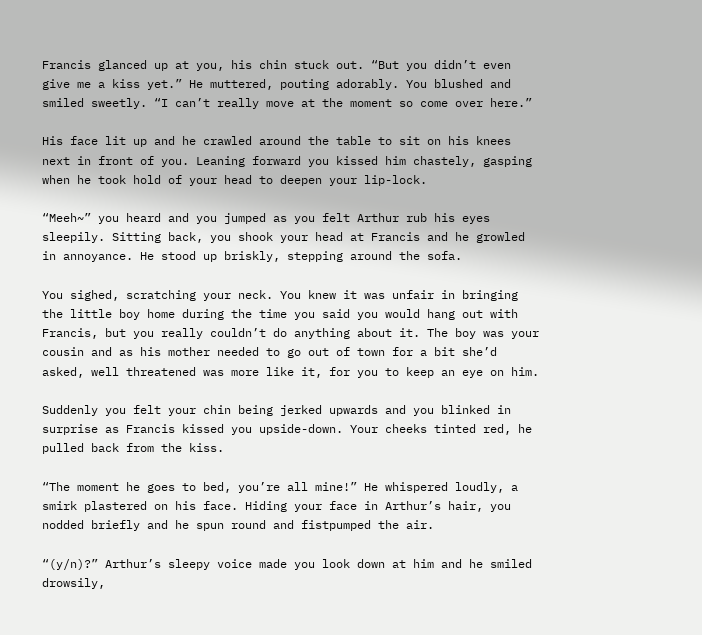Francis glanced up at you, his chin stuck out. “But you didn’t even give me a kiss yet.” He muttered, pouting adorably. You blushed and smiled sweetly. “I can’t really move at the moment so come over here.”

His face lit up and he crawled around the table to sit on his knees next in front of you. Leaning forward you kissed him chastely, gasping when he took hold of your head to deepen your lip-lock.

“Meeh~” you heard and you jumped as you felt Arthur rub his eyes sleepily. Sitting back, you shook your head at Francis and he growled in annoyance. He stood up briskly, stepping around the sofa.

You sighed, scratching your neck. You knew it was unfair in bringing the little boy home during the time you said you would hang out with Francis, but you really couldn’t do anything about it. The boy was your cousin and as his mother needed to go out of town for a bit she’d asked, well threatened was more like it, for you to keep an eye on him.

Suddenly you felt your chin being jerked upwards and you blinked in surprise as Francis kissed you upside-down. Your cheeks tinted red, he pulled back from the kiss.

“The moment he goes to bed, you’re all mine!” He whispered loudly, a smirk plastered on his face. Hiding your face in Arthur’s hair, you nodded briefly and he spun round and fistpumped the air.

“(y/n)?” Arthur’s sleepy voice made you look down at him and he smiled drowsily,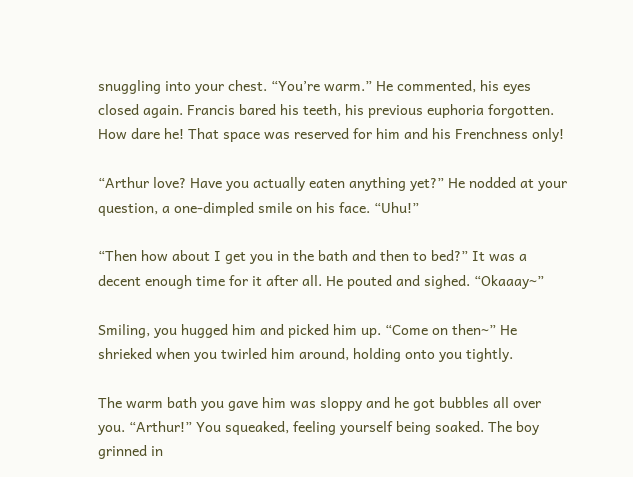snuggling into your chest. “You’re warm.” He commented, his eyes closed again. Francis bared his teeth, his previous euphoria forgotten. How dare he! That space was reserved for him and his Frenchness only!

“Arthur love? Have you actually eaten anything yet?” He nodded at your question, a one-dimpled smile on his face. “Uhu!”

“Then how about I get you in the bath and then to bed?” It was a decent enough time for it after all. He pouted and sighed. “Okaaay~”

Smiling, you hugged him and picked him up. “Come on then~” He shrieked when you twirled him around, holding onto you tightly.

The warm bath you gave him was sloppy and he got bubbles all over you. “Arthur!” You squeaked, feeling yourself being soaked. The boy grinned in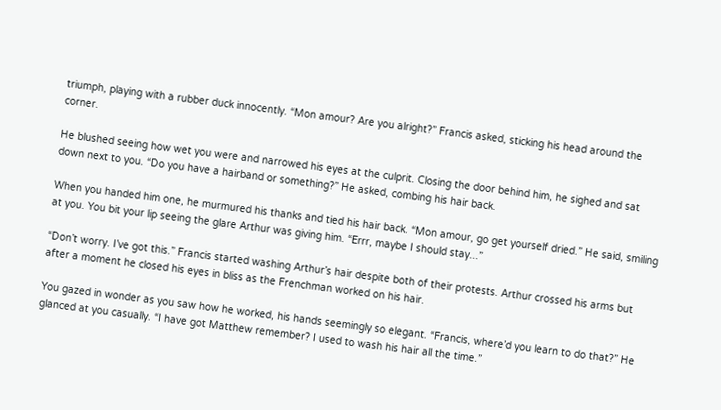triumph, playing with a rubber duck innocently. “Mon amour? Are you alright?” Francis asked, sticking his head around the corner.

He blushed seeing how wet you were and narrowed his eyes at the culprit. Closing the door behind him, he sighed and sat down next to you. “Do you have a hairband or something?” He asked, combing his hair back.

When you handed him one, he murmured his thanks and tied his hair back. “Mon amour, go get yourself dried.” He said, smiling at you. You bit your lip seeing the glare Arthur was giving him. “Errr, maybe I should stay...”

“Don’t worry. I’ve got this.” Francis started washing Arthur’s hair despite both of their protests. Arthur crossed his arms but after a moment he closed his eyes in bliss as the Frenchman worked on his hair.

You gazed in wonder as you saw how he worked, his hands seemingly so elegant. “Francis, where’d you learn to do that?” He glanced at you casually. “I have got Matthew remember? I used to wash his hair all the time.”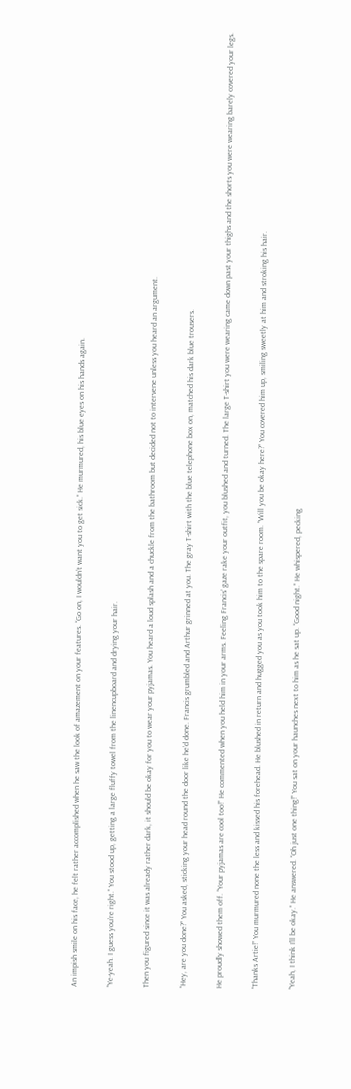An impish smile on his face, he felt rather accomplished when he saw the look of amazement on your features. “Go on, I wouldn’t want you to get sick.” He murmured, his blue eyes on his hands again.

“Ye-yeah. I guess you’re right.” You stood up, getting a large fluffy towel from the linencupboard and drying your hair.

Then you figured since it was already rather dark, it should be okay for you to wear your pyjamas. You heard a loud splash and a chuckle from the bathroom but decided not to intervene unless you heard an argument.

“Hey, are you done?” You asked, sticking your head round the door like he’d done. Francis grumbled and Arthur grinned at you. The gray T-shirt with the blue telephone box on, matched his dark blue trousers.

He proudly showed them off. “Your pyjamas are cool too!” He commented when you held him in your arms. Feeling Francis’ gaze rake your outfit, you blushed and turned. The large T-shirt you were wearing came down past your thighs and the shorts you were wearing barely covered your legs.

“Thanks Artie!” You murmured none the less and kissed his forehead. He blushed in return and hugged you as you took him to the spare room. “Will you be okay here?” You covered him up, smiling sweetly at him and stroking his hair.

“Yeah, I think I’ll be okay.” He answered. “Oh just one thing!” You sat on your haunches next to him as he sat up. “Good night.” He whispered, pecking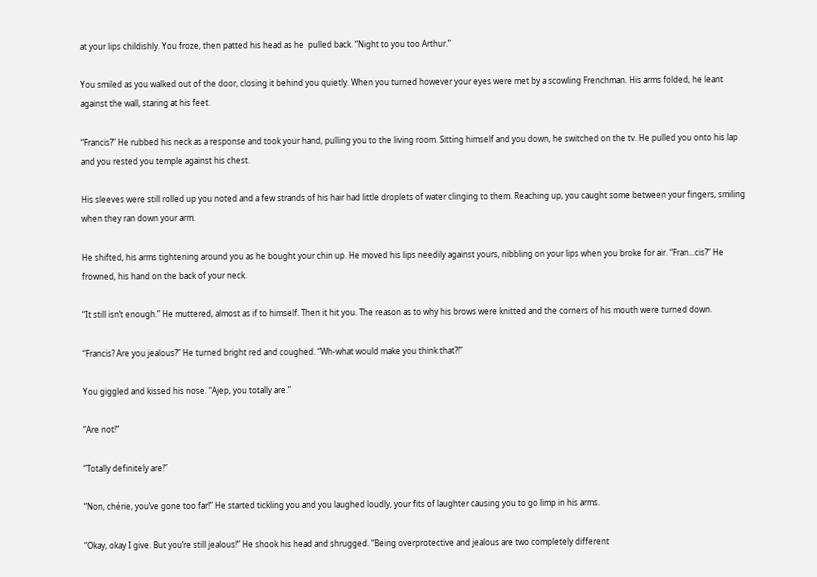at your lips childishly. You froze, then patted his head as he  pulled back. “Night to you too Arthur.”

You smiled as you walked out of the door, closing it behind you quietly. When you turned however your eyes were met by a scowling Frenchman. His arms folded, he leant against the wall, staring at his feet.

“Francis?” He rubbed his neck as a response and took your hand, pulling you to the living room. Sitting himself and you down, he switched on the tv. He pulled you onto his lap and you rested you temple against his chest.

His sleeves were still rolled up you noted and a few strands of his hair had little droplets of water clinging to them. Reaching up, you caught some between your fingers, smiling when they ran down your arm.

He shifted, his arms tightening around you as he bought your chin up. He moved his lips needily against yours, nibbling on your lips when you broke for air. “Fran...cis?” He frowned, his hand on the back of your neck.

“It still isn’t enough.” He muttered, almost as if to himself. Then it hit you. The reason as to why his brows were knitted and the corners of his mouth were turned down.

“Francis? Are you jealous?” He turned bright red and coughed. “Wh-what would make you think that?!”

You giggled and kissed his nose. “Ajep, you totally are.”

“Are not!”

“Totally definitely are!”

“Non, chérie, you’ve gone too far!” He started tickling you and you laughed loudly, your fits of laughter causing you to go limp in his arms.

“Okay, okay I give. But you’re still jealous!” He shook his head and shrugged. “Being overprotective and jealous are two completely different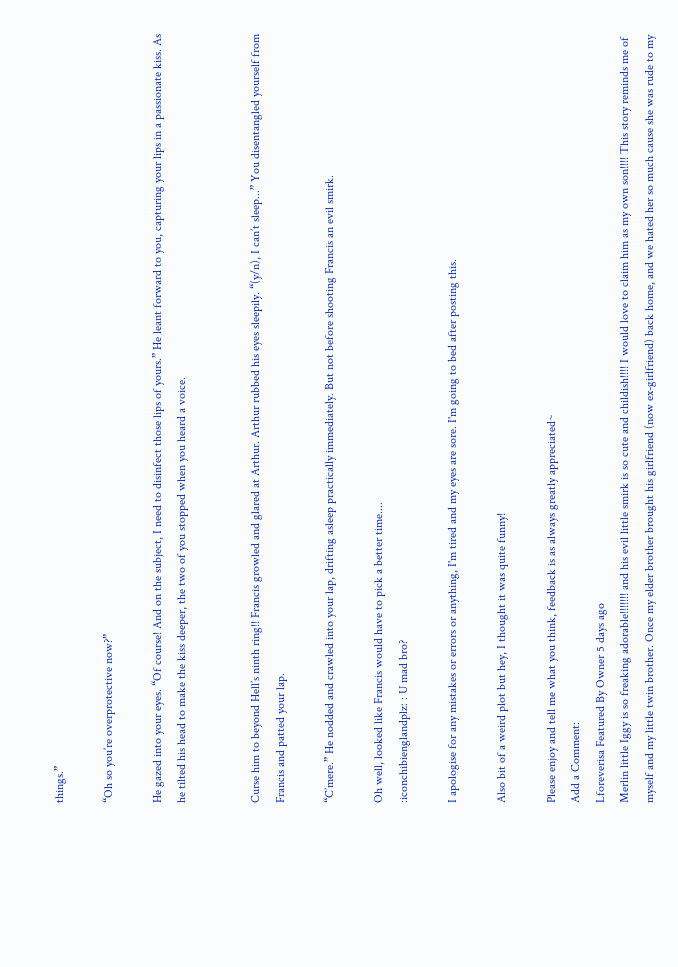things.”

“Oh so you’re overprotective now?”

He gazed into your eyes. “Of course! And on the subject, I need to disinfect those lips of yours.” He leant forward to you, capturing your lips in a passionate kiss. As he tilted his head to make the kiss deeper, the two of you stopped when you heard a voice.


Curse him to beyond Hell’s ninth ring!! Francis growled and glared at Arthur. Arthur rubbed his eyes sleepily. “(y/n), I can’t sleep...” You disentangled yourself from Francis and patted your lap.

“C’mere.” He nodded and crawled into your lap, drifting asleep practically immediately. But not before shooting Francis an evil smirk.

Oh well, looked like Francis would have to pick a better time....
:iconchibienglandplz: : U mad bro?

I apologise for any mistakes or errors or anything, I'm tired and my eyes are sore. I'm going to bed after posting this.

Also bit of a weird plot but hey, I thought it was quite funny!

Please enjoy and tell me what you think, feedback is as always greatly appreciated~
Add a Comment:
Lforeverisa Featured By Owner 5 days ago
Merlin little Iggy is so freaking adorable!!!!!!! and his evil little smirk is so cute and childish!!!! I would love to claim him as my own son!!!! This story reminds me of myself and my little twin brother. Once my elder brother brought his girlfriend (now ex-girlfriend) back home, and we hated her so much cause she was rude to my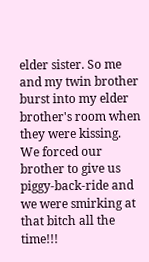elder sister. So me and my twin brother burst into my elder brother's room when they were kissing. We forced our brother to give us piggy-back-ride and we were smirking at that bitch all the time!!!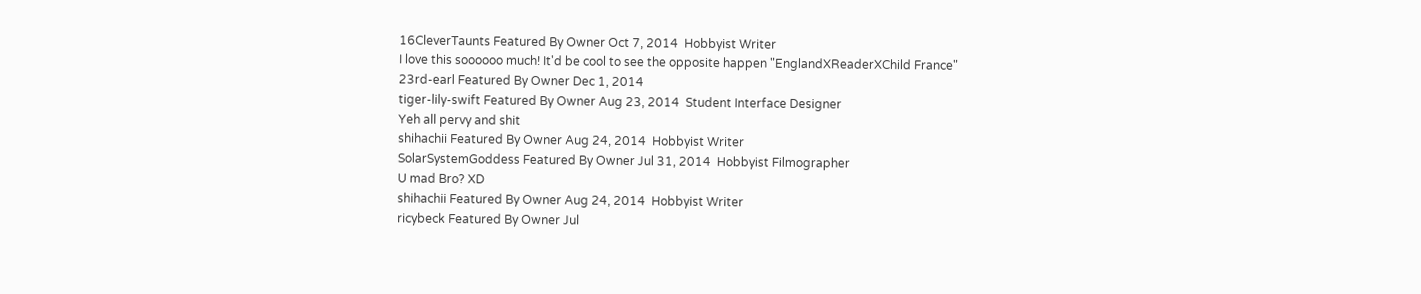16CleverTaunts Featured By Owner Oct 7, 2014  Hobbyist Writer
I love this soooooo much! It'd be cool to see the opposite happen "EnglandXReaderXChild France"
23rd-earl Featured By Owner Dec 1, 2014
tiger-lily-swift Featured By Owner Aug 23, 2014  Student Interface Designer
Yeh all pervy and shit
shihachii Featured By Owner Aug 24, 2014  Hobbyist Writer
SolarSystemGoddess Featured By Owner Jul 31, 2014  Hobbyist Filmographer
U mad Bro? XD
shihachii Featured By Owner Aug 24, 2014  Hobbyist Writer
ricybeck Featured By Owner Jul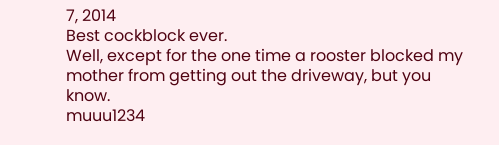7, 2014
Best cockblock ever.
Well, except for the one time a rooster blocked my mother from getting out the driveway, but you know.
muuu1234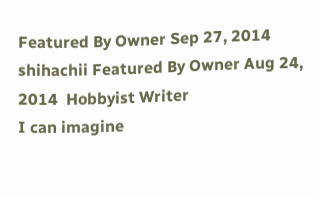Featured By Owner Sep 27, 2014
shihachii Featured By Owner Aug 24, 2014  Hobbyist Writer
I can imagine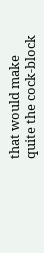that would make quite the cock-block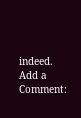indeed.
Add a Comment: